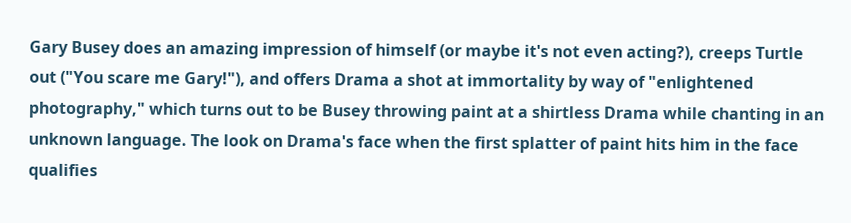Gary Busey does an amazing impression of himself (or maybe it's not even acting?), creeps Turtle out ("You scare me Gary!"), and offers Drama a shot at immortality by way of "enlightened photography," which turns out to be Busey throwing paint at a shirtless Drama while chanting in an unknown language. The look on Drama's face when the first splatter of paint hits him in the face qualifies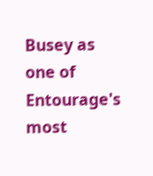Busey as one of Entourage's most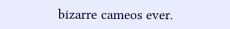bizarre cameos ever.